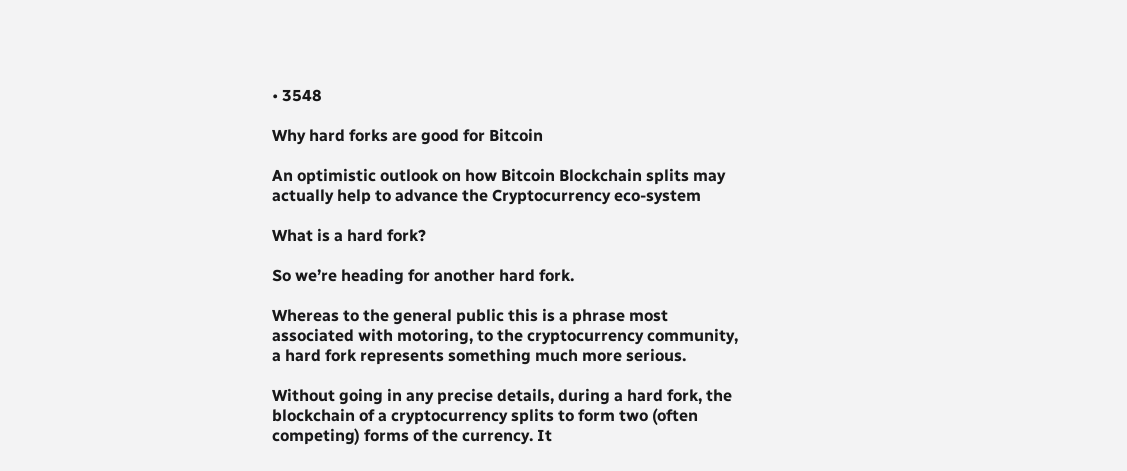• 3548

Why hard forks are good for Bitcoin

An optimistic outlook on how Bitcoin Blockchain splits may actually help to advance the Cryptocurrency eco-system

What is a hard fork?

So we’re heading for another hard fork.

Whereas to the general public this is a phrase most associated with motoring, to the cryptocurrency community, a hard fork represents something much more serious.

Without going in any precise details, during a hard fork, the blockchain of a cryptocurrency splits to form two (often competing) forms of the currency. It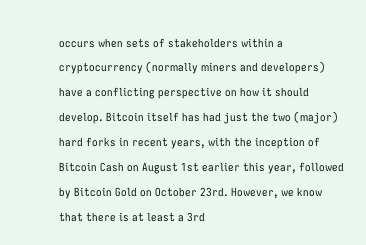occurs when sets of stakeholders within a cryptocurrency (normally miners and developers) have a conflicting perspective on how it should develop. Bitcoin itself has had just the two (major) hard forks in recent years, with the inception of Bitcoin Cash on August 1st earlier this year, followed by Bitcoin Gold on October 23rd. However, we know that there is at least a 3rd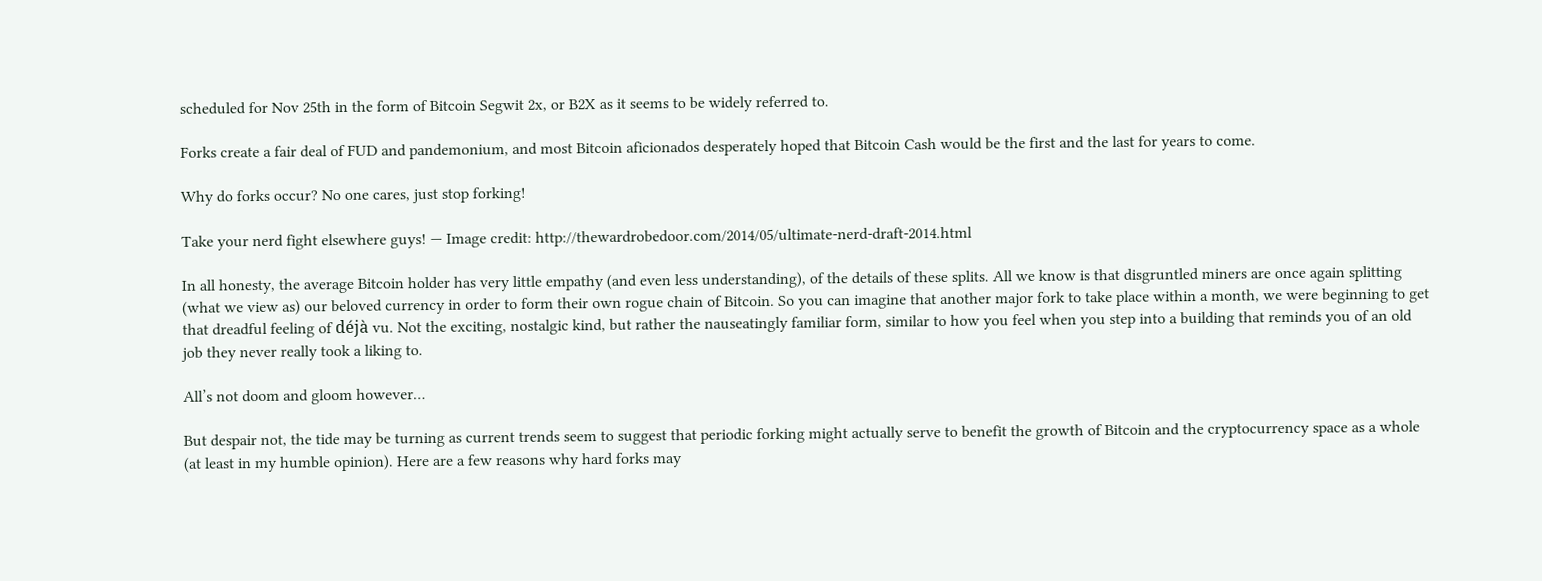scheduled for Nov 25th in the form of Bitcoin Segwit 2x, or B2X as it seems to be widely referred to.

Forks create a fair deal of FUD and pandemonium, and most Bitcoin aficionados desperately hoped that Bitcoin Cash would be the first and the last for years to come.

Why do forks occur? No one cares, just stop forking!

Take your nerd fight elsewhere guys! — Image credit: http://thewardrobedoor.com/2014/05/ultimate-nerd-draft-2014.html

In all honesty, the average Bitcoin holder has very little empathy (and even less understanding), of the details of these splits. All we know is that disgruntled miners are once again splitting (what we view as) our beloved currency in order to form their own rogue chain of Bitcoin. So you can imagine that another major fork to take place within a month, we were beginning to get that dreadful feeling of déjà vu. Not the exciting, nostalgic kind, but rather the nauseatingly familiar form, similar to how you feel when you step into a building that reminds you of an old job they never really took a liking to.

All’s not doom and gloom however…

But despair not, the tide may be turning as current trends seem to suggest that periodic forking might actually serve to benefit the growth of Bitcoin and the cryptocurrency space as a whole (at least in my humble opinion). Here are a few reasons why hard forks may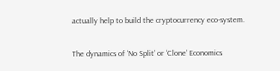actually help to build the cryptocurrency eco-system.

The dynamics of ‘No Split’ or ‘Clone’ Economics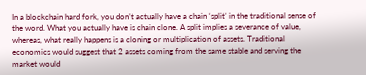In a blockchain hard fork, you don’t actually have a chain ‘split’ in the traditional sense of the word. What you actually have is chain clone. A split implies a severance of value, whereas, what really happens is a cloning or multiplication of assets. Traditional economics would suggest that 2 assets coming from the same stable and serving the market would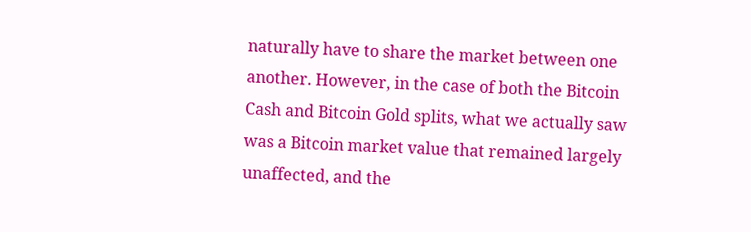naturally have to share the market between one another. However, in the case of both the Bitcoin Cash and Bitcoin Gold splits, what we actually saw was a Bitcoin market value that remained largely unaffected, and the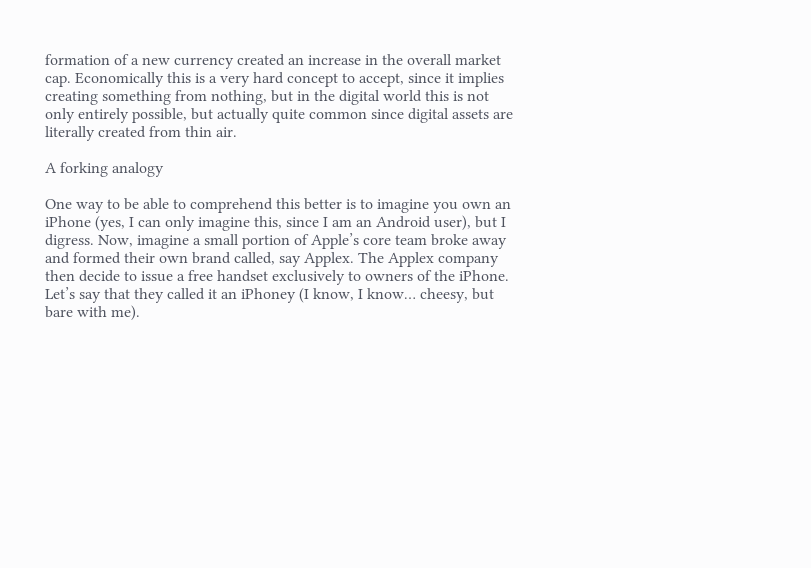formation of a new currency created an increase in the overall market cap. Economically this is a very hard concept to accept, since it implies creating something from nothing, but in the digital world this is not only entirely possible, but actually quite common since digital assets are literally created from thin air.

A forking analogy

One way to be able to comprehend this better is to imagine you own an iPhone (yes, I can only imagine this, since I am an Android user), but I digress. Now, imagine a small portion of Apple’s core team broke away and formed their own brand called, say Applex. The Applex company then decide to issue a free handset exclusively to owners of the iPhone. Let’s say that they called it an iPhoney (I know, I know… cheesy, but bare with me).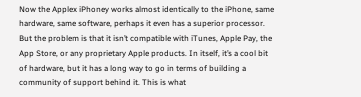Now the Applex iPhoney works almost identically to the iPhone, same hardware, same software, perhaps it even has a superior processor. But the problem is that it isn’t compatible with iTunes, Apple Pay, the App Store, or any proprietary Apple products. In itself, it’s a cool bit of hardware, but it has a long way to go in terms of building a community of support behind it. This is what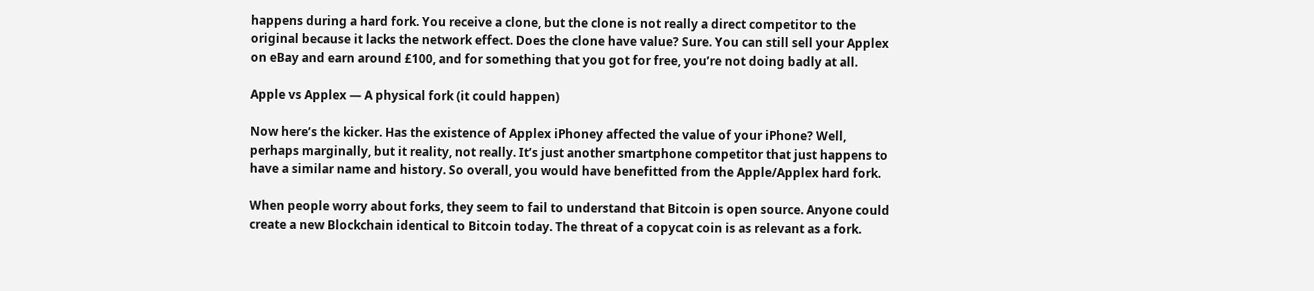happens during a hard fork. You receive a clone, but the clone is not really a direct competitor to the original because it lacks the network effect. Does the clone have value? Sure. You can still sell your Applex on eBay and earn around £100, and for something that you got for free, you’re not doing badly at all.

Apple vs Applex — A physical fork (it could happen)

Now here’s the kicker. Has the existence of Applex iPhoney affected the value of your iPhone? Well, perhaps marginally, but it reality, not really. It’s just another smartphone competitor that just happens to have a similar name and history. So overall, you would have benefitted from the Apple/Applex hard fork.

When people worry about forks, they seem to fail to understand that Bitcoin is open source. Anyone could create a new Blockchain identical to Bitcoin today. The threat of a copycat coin is as relevant as a fork.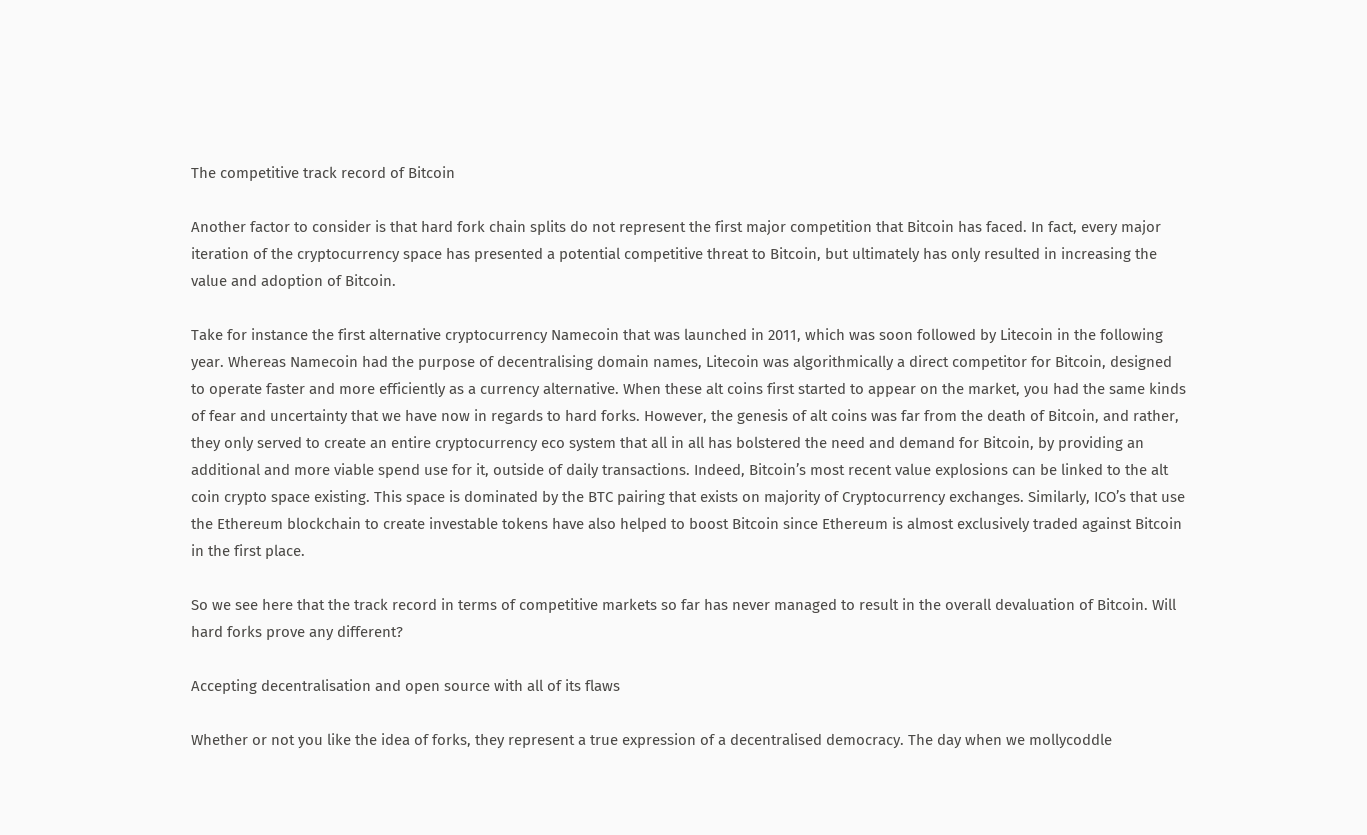The competitive track record of Bitcoin

Another factor to consider is that hard fork chain splits do not represent the first major competition that Bitcoin has faced. In fact, every major iteration of the cryptocurrency space has presented a potential competitive threat to Bitcoin, but ultimately has only resulted in increasing the value and adoption of Bitcoin.

Take for instance the first alternative cryptocurrency Namecoin that was launched in 2011, which was soon followed by Litecoin in the following year. Whereas Namecoin had the purpose of decentralising domain names, Litecoin was algorithmically a direct competitor for Bitcoin, designed to operate faster and more efficiently as a currency alternative. When these alt coins first started to appear on the market, you had the same kinds of fear and uncertainty that we have now in regards to hard forks. However, the genesis of alt coins was far from the death of Bitcoin, and rather, they only served to create an entire cryptocurrency eco system that all in all has bolstered the need and demand for Bitcoin, by providing an additional and more viable spend use for it, outside of daily transactions. Indeed, Bitcoin’s most recent value explosions can be linked to the alt coin crypto space existing. This space is dominated by the BTC pairing that exists on majority of Cryptocurrency exchanges. Similarly, ICO’s that use the Ethereum blockchain to create investable tokens have also helped to boost Bitcoin since Ethereum is almost exclusively traded against Bitcoin in the first place.

So we see here that the track record in terms of competitive markets so far has never managed to result in the overall devaluation of Bitcoin. Will hard forks prove any different?

Accepting decentralisation and open source with all of its flaws

Whether or not you like the idea of forks, they represent a true expression of a decentralised democracy. The day when we mollycoddle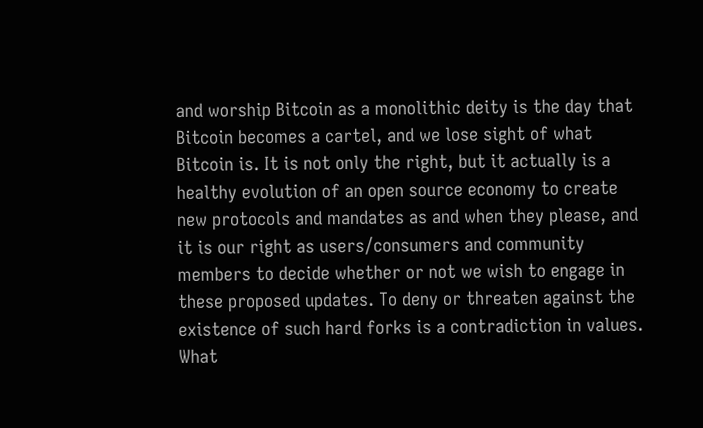and worship Bitcoin as a monolithic deity is the day that Bitcoin becomes a cartel, and we lose sight of what Bitcoin is. It is not only the right, but it actually is a healthy evolution of an open source economy to create new protocols and mandates as and when they please, and it is our right as users/consumers and community members to decide whether or not we wish to engage in these proposed updates. To deny or threaten against the existence of such hard forks is a contradiction in values. What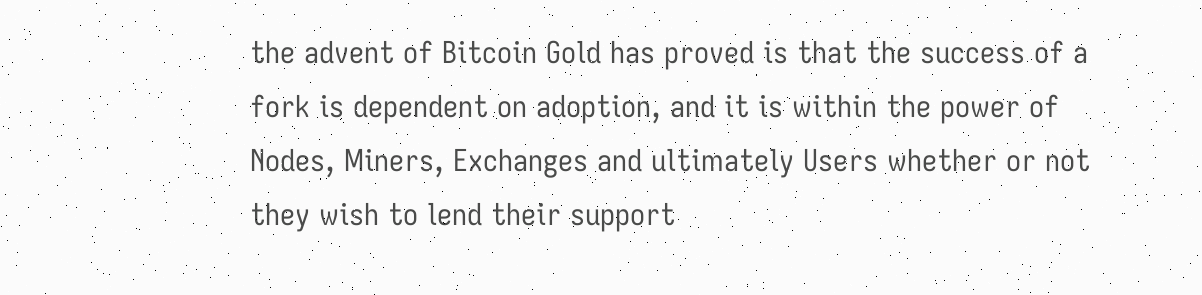the advent of Bitcoin Gold has proved is that the success of a fork is dependent on adoption, and it is within the power of Nodes, Miners, Exchanges and ultimately Users whether or not they wish to lend their support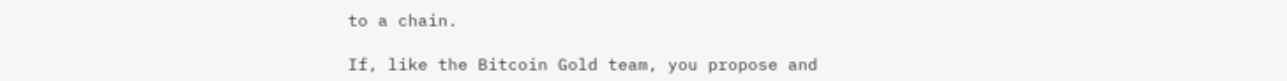to a chain.

If, like the Bitcoin Gold team, you propose and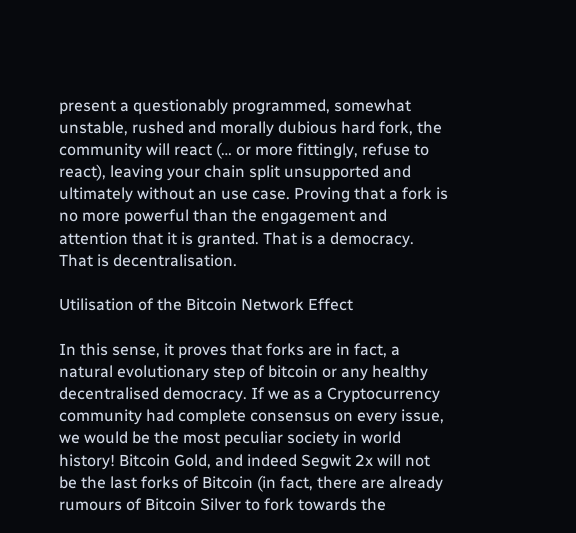present a questionably programmed, somewhat unstable, rushed and morally dubious hard fork, the community will react (… or more fittingly, refuse to react), leaving your chain split unsupported and ultimately without an use case. Proving that a fork is no more powerful than the engagement and attention that it is granted. That is a democracy. That is decentralisation.

Utilisation of the Bitcoin Network Effect

In this sense, it proves that forks are in fact, a natural evolutionary step of bitcoin or any healthy decentralised democracy. If we as a Cryptocurrency community had complete consensus on every issue, we would be the most peculiar society in world history! Bitcoin Gold, and indeed Segwit 2x will not be the last forks of Bitcoin (in fact, there are already rumours of Bitcoin Silver to fork towards the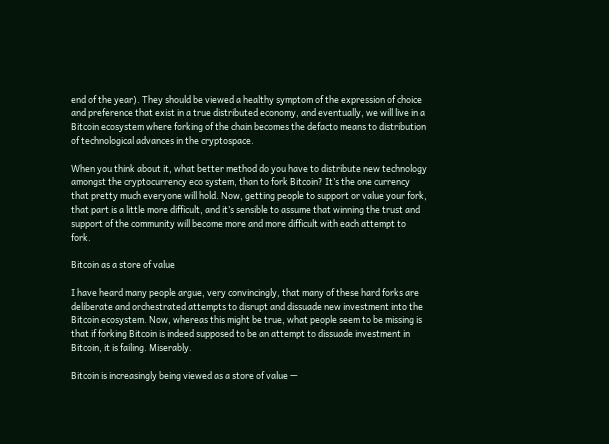end of the year). They should be viewed a healthy symptom of the expression of choice and preference that exist in a true distributed economy, and eventually, we will live in a Bitcoin ecosystem where forking of the chain becomes the defacto means to distribution of technological advances in the cryptospace.

When you think about it, what better method do you have to distribute new technology amongst the cryptocurrency eco system, than to fork Bitcoin? It’s the one currency that pretty much everyone will hold. Now, getting people to support or value your fork, that part is a little more difficult, and it’s sensible to assume that winning the trust and support of the community will become more and more difficult with each attempt to fork.

Bitcoin as a store of value

I have heard many people argue, very convincingly, that many of these hard forks are deliberate and orchestrated attempts to disrupt and dissuade new investment into the Bitcoin ecosystem. Now, whereas this might be true, what people seem to be missing is that if forking Bitcoin is indeed supposed to be an attempt to dissuade investment in Bitcoin, it is failing. Miserably.

Bitcoin is increasingly being viewed as a store of value —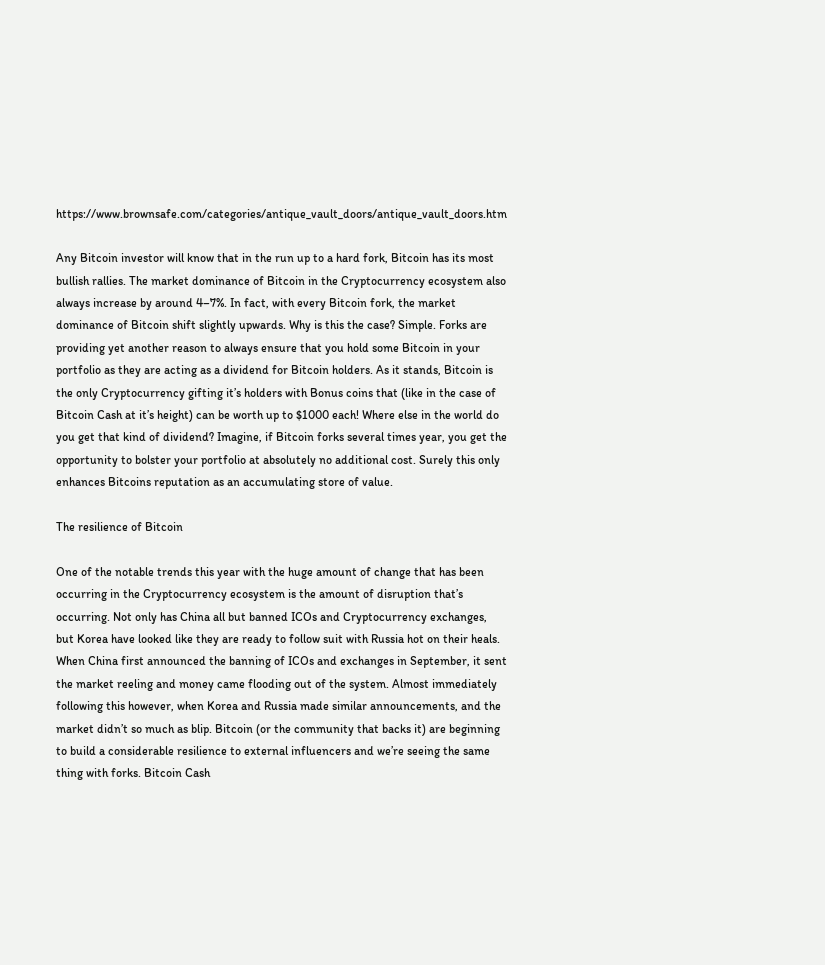https://www.brownsafe.com/categories/antique_vault_doors/antique_vault_doors.htm

Any Bitcoin investor will know that in the run up to a hard fork, Bitcoin has its most bullish rallies. The market dominance of Bitcoin in the Cryptocurrency ecosystem also always increase by around 4–7%. In fact, with every Bitcoin fork, the market dominance of Bitcoin shift slightly upwards. Why is this the case? Simple. Forks are providing yet another reason to always ensure that you hold some Bitcoin in your portfolio as they are acting as a dividend for Bitcoin holders. As it stands, Bitcoin is the only Cryptocurrency gifting it’s holders with Bonus coins that (like in the case of Bitcoin Cash at it’s height) can be worth up to $1000 each! Where else in the world do you get that kind of dividend? Imagine, if Bitcoin forks several times year, you get the opportunity to bolster your portfolio at absolutely no additional cost. Surely this only enhances Bitcoins reputation as an accumulating store of value.

The resilience of Bitcoin

One of the notable trends this year with the huge amount of change that has been occurring in the Cryptocurrency ecosystem is the amount of disruption that’s occurring. Not only has China all but banned ICOs and Cryptocurrency exchanges, but Korea have looked like they are ready to follow suit with Russia hot on their heals. When China first announced the banning of ICOs and exchanges in September, it sent the market reeling and money came flooding out of the system. Almost immediately following this however, when Korea and Russia made similar announcements, and the market didn’t so much as blip. Bitcoin (or the community that backs it) are beginning to build a considerable resilience to external influencers and we’re seeing the same thing with forks. Bitcoin Cash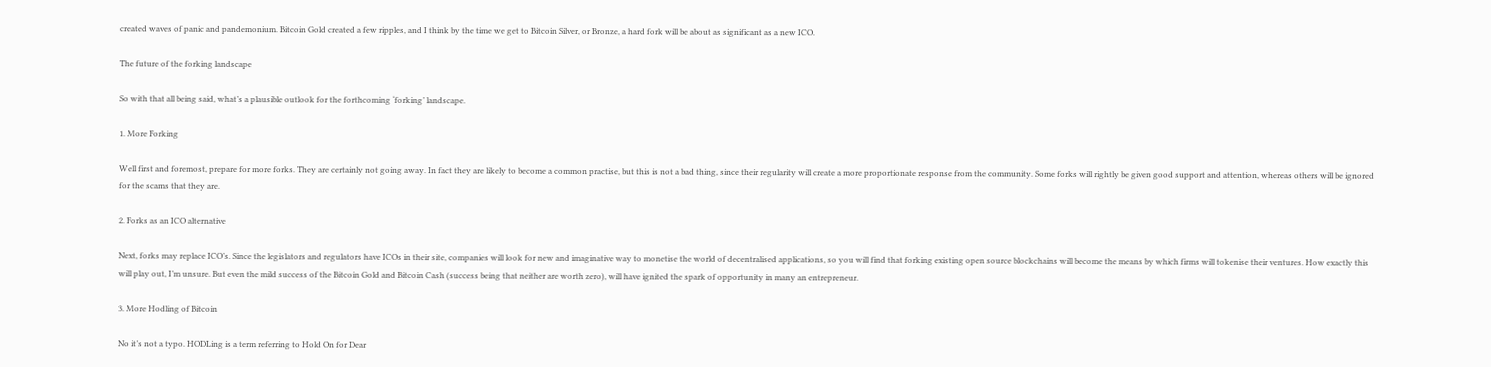created waves of panic and pandemonium. Bitcoin Gold created a few ripples, and I think by the time we get to Bitcoin Silver, or Bronze, a hard fork will be about as significant as a new ICO.

The future of the forking landscape

So with that all being said, what’s a plausible outlook for the forthcoming ‘forking’ landscape.

1. More Forking

Well first and foremost, prepare for more forks. They are certainly not going away. In fact they are likely to become a common practise, but this is not a bad thing, since their regularity will create a more proportionate response from the community. Some forks will rightly be given good support and attention, whereas others will be ignored for the scams that they are.

2. Forks as an ICO alternative

Next, forks may replace ICO’s. Since the legislators and regulators have ICOs in their site, companies will look for new and imaginative way to monetise the world of decentralised applications, so you will find that forking existing open source blockchains will become the means by which firms will tokenise their ventures. How exactly this will play out, I’m unsure. But even the mild success of the Bitcoin Gold and Bitcoin Cash (success being that neither are worth zero), will have ignited the spark of opportunity in many an entrepreneur.

3. More Hodling of Bitcoin

No it’s not a typo. HODLing is a term referring to Hold On for Dear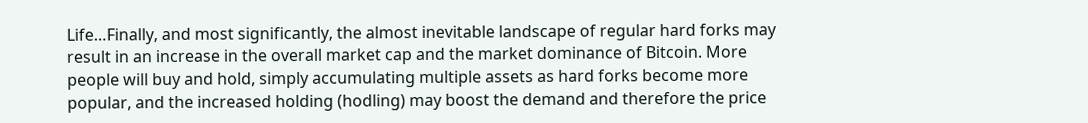Life…Finally, and most significantly, the almost inevitable landscape of regular hard forks may result in an increase in the overall market cap and the market dominance of Bitcoin. More people will buy and hold, simply accumulating multiple assets as hard forks become more popular, and the increased holding (hodling) may boost the demand and therefore the price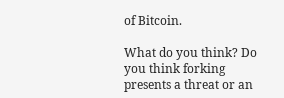of Bitcoin.

What do you think? Do you think forking presents a threat or an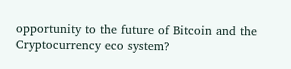opportunity to the future of Bitcoin and the Cryptocurrency eco system?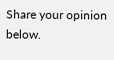Share your opinion below.